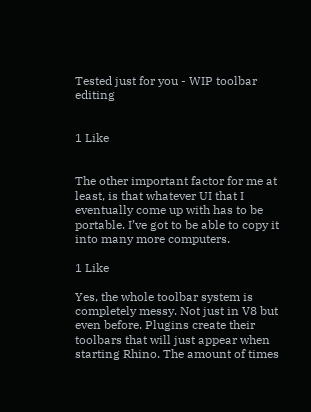Tested just for you - WIP toolbar editing


1 Like


The other important factor for me at least, is that whatever UI that I eventually come up with has to be portable. I’ve got to be able to copy it into many more computers.

1 Like

Yes, the whole toolbar system is completely messy. Not just in V8 but even before. Plugins create their toolbars that will just appear when starting Rhino. The amount of times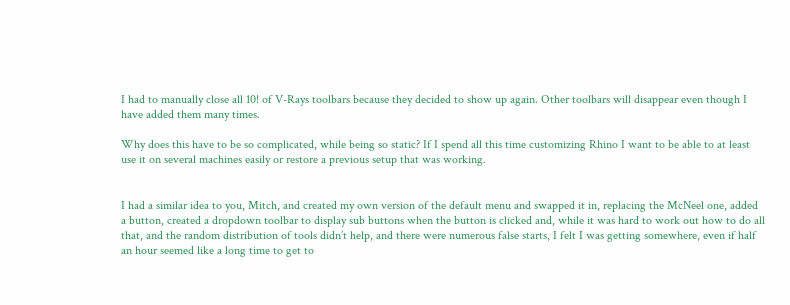I had to manually close all 10! of V-Rays toolbars because they decided to show up again. Other toolbars will disappear even though I have added them many times.

Why does this have to be so complicated, while being so static? If I spend all this time customizing Rhino I want to be able to at least use it on several machines easily or restore a previous setup that was working.


I had a similar idea to you, Mitch, and created my own version of the default menu and swapped it in, replacing the McNeel one, added a button, created a dropdown toolbar to display sub buttons when the button is clicked and, while it was hard to work out how to do all that, and the random distribution of tools didn’t help, and there were numerous false starts, I felt I was getting somewhere, even if half an hour seemed like a long time to get to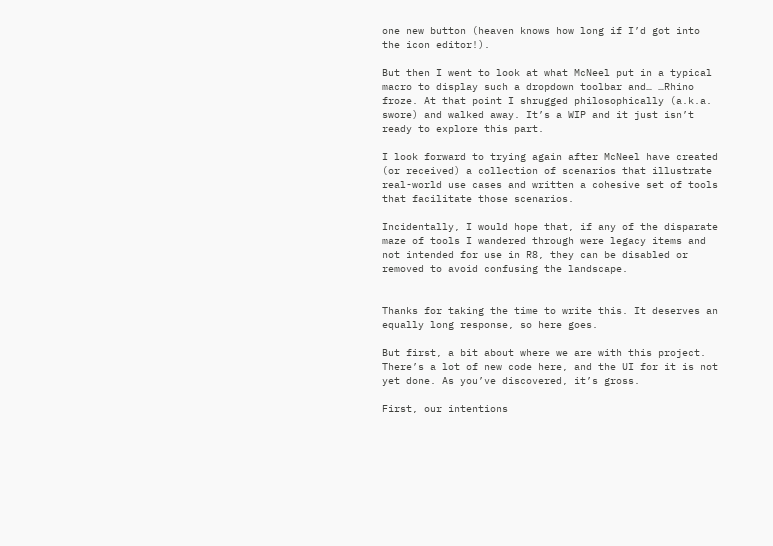one new button (heaven knows how long if I’d got into the icon editor!).

But then I went to look at what McNeel put in a typical macro to display such a dropdown toolbar and… …Rhino froze. At that point I shrugged philosophically (a.k.a. swore) and walked away. It’s a WIP and it just isn’t ready to explore this part.

I look forward to trying again after McNeel have created (or received) a collection of scenarios that illustrate real-world use cases and written a cohesive set of tools that facilitate those scenarios.

Incidentally, I would hope that, if any of the disparate maze of tools I wandered through were legacy items and not intended for use in R8, they can be disabled or removed to avoid confusing the landscape.


Thanks for taking the time to write this. It deserves an equally long response, so here goes.

But first, a bit about where we are with this project. There’s a lot of new code here, and the UI for it is not yet done. As you’ve discovered, it’s gross.

First, our intentions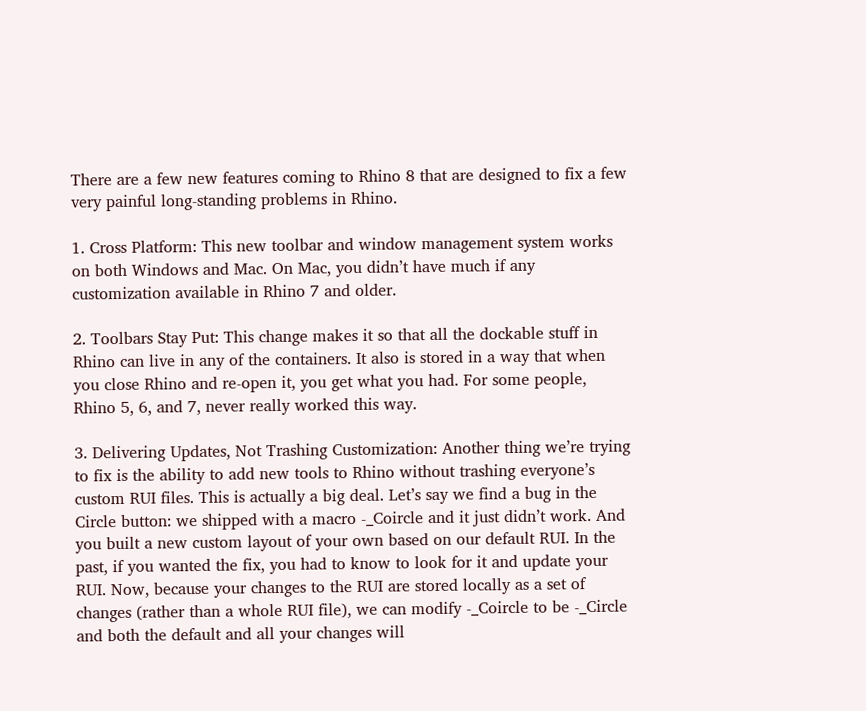There are a few new features coming to Rhino 8 that are designed to fix a few very painful long-standing problems in Rhino.

1. Cross Platform: This new toolbar and window management system works on both Windows and Mac. On Mac, you didn’t have much if any customization available in Rhino 7 and older.

2. Toolbars Stay Put: This change makes it so that all the dockable stuff in Rhino can live in any of the containers. It also is stored in a way that when you close Rhino and re-open it, you get what you had. For some people, Rhino 5, 6, and 7, never really worked this way.

3. Delivering Updates, Not Trashing Customization: Another thing we’re trying to fix is the ability to add new tools to Rhino without trashing everyone’s custom RUI files. This is actually a big deal. Let’s say we find a bug in the Circle button: we shipped with a macro -_Coircle and it just didn’t work. And you built a new custom layout of your own based on our default RUI. In the past, if you wanted the fix, you had to know to look for it and update your RUI. Now, because your changes to the RUI are stored locally as a set of changes (rather than a whole RUI file), we can modify -_Coircle to be -_Circle and both the default and all your changes will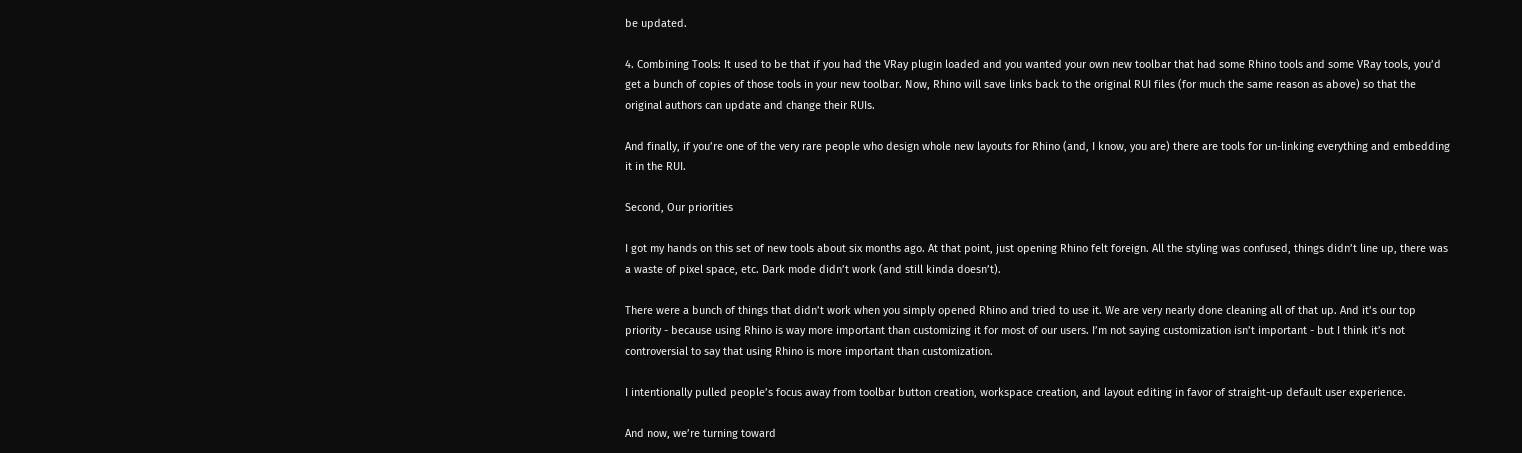be updated.

4. Combining Tools: It used to be that if you had the VRay plugin loaded and you wanted your own new toolbar that had some Rhino tools and some VRay tools, you’d get a bunch of copies of those tools in your new toolbar. Now, Rhino will save links back to the original RUI files (for much the same reason as above) so that the original authors can update and change their RUIs.

And finally, if you’re one of the very rare people who design whole new layouts for Rhino (and, I know, you are) there are tools for un-linking everything and embedding it in the RUI.

Second, Our priorities

I got my hands on this set of new tools about six months ago. At that point, just opening Rhino felt foreign. All the styling was confused, things didn’t line up, there was a waste of pixel space, etc. Dark mode didn’t work (and still kinda doesn’t).

There were a bunch of things that didn’t work when you simply opened Rhino and tried to use it. We are very nearly done cleaning all of that up. And it’s our top priority - because using Rhino is way more important than customizing it for most of our users. I’m not saying customization isn’t important - but I think it’s not controversial to say that using Rhino is more important than customization.

I intentionally pulled people’s focus away from toolbar button creation, workspace creation, and layout editing in favor of straight-up default user experience.

And now, we’re turning toward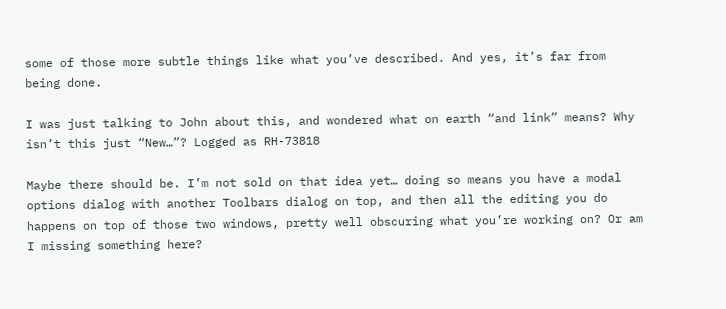some of those more subtle things like what you’ve described. And yes, it’s far from being done.

I was just talking to John about this, and wondered what on earth “and link” means? Why isn’t this just “New…”? Logged as RH-73818

Maybe there should be. I’m not sold on that idea yet… doing so means you have a modal options dialog with another Toolbars dialog on top, and then all the editing you do happens on top of those two windows, pretty well obscuring what you’re working on? Or am I missing something here?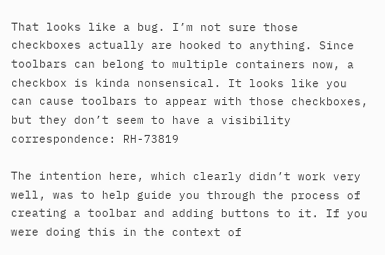That looks like a bug. I’m not sure those checkboxes actually are hooked to anything. Since toolbars can belong to multiple containers now, a checkbox is kinda nonsensical. It looks like you can cause toolbars to appear with those checkboxes, but they don’t seem to have a visibility correspondence: RH-73819

The intention here, which clearly didn’t work very well, was to help guide you through the process of creating a toolbar and adding buttons to it. If you were doing this in the context of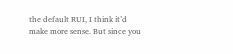the default RUI, I think it’d make more sense. But since you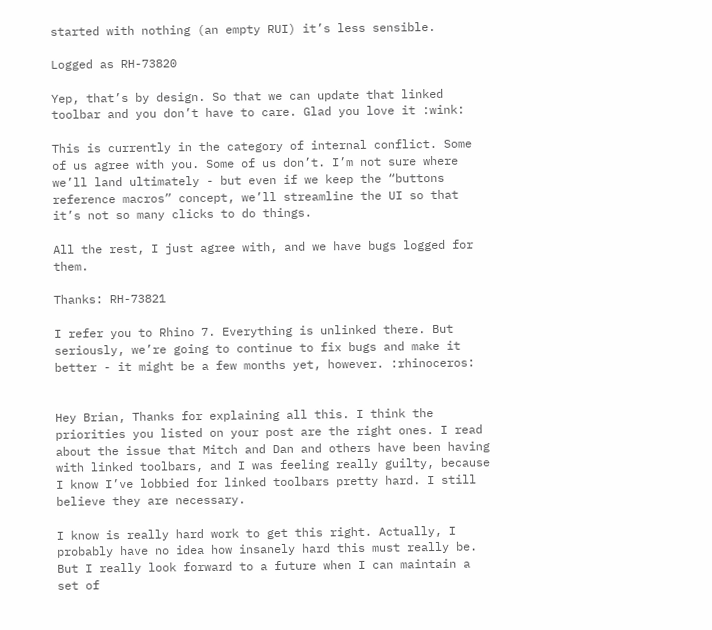started with nothing (an empty RUI) it’s less sensible.

Logged as RH-73820

Yep, that’s by design. So that we can update that linked toolbar and you don’t have to care. Glad you love it :wink:

This is currently in the category of internal conflict. Some of us agree with you. Some of us don’t. I’m not sure where we’ll land ultimately - but even if we keep the “buttons reference macros” concept, we’ll streamline the UI so that it’s not so many clicks to do things.

All the rest, I just agree with, and we have bugs logged for them.

Thanks: RH-73821

I refer you to Rhino 7. Everything is unlinked there. But seriously, we’re going to continue to fix bugs and make it better - it might be a few months yet, however. :rhinoceros:


Hey Brian, Thanks for explaining all this. I think the priorities you listed on your post are the right ones. I read about the issue that Mitch and Dan and others have been having with linked toolbars, and I was feeling really guilty, because I know I’ve lobbied for linked toolbars pretty hard. I still believe they are necessary.

I know is really hard work to get this right. Actually, I probably have no idea how insanely hard this must really be. But I really look forward to a future when I can maintain a set of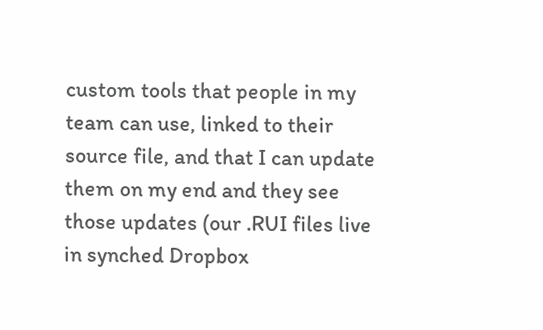custom tools that people in my team can use, linked to their source file, and that I can update them on my end and they see those updates (our .RUI files live in synched Dropbox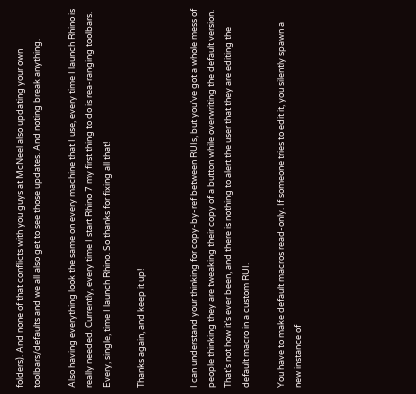folders). And none of that conflicts with you guys at McNeel also updating your own toolbars/defaults and we all also get to see those updates. And noting break anything.

Also having everything look the same on every machine that I use, every time I launch Rhino is really needed. Currently, every time I start Rhino 7 my first thing to do is rea-ranging toolbars. Every, single, time I launch Rhino. So thanks for fixing all that!

Thanks again, and keep it up!


I can understand your thinking for copy-by-ref between RUIs, but you’ve got a whole mess of people thinking they are tweaking their copy of a button while overwriting the default version. That’s not how it’s ever been, and there is nothing to alert the user that they are editing the default macro in a custom RUI.

You have to make default macros read-only. If someone tries to edit it, you silently spawn a new instance of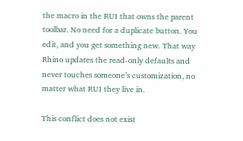the macro in the RUI that owns the parent toolbar. No need for a duplicate button. You edit, and you get something new. That way Rhino updates the read-only defaults and never touches someone’s customization, no matter what RUI they live in.

This conflict does not exist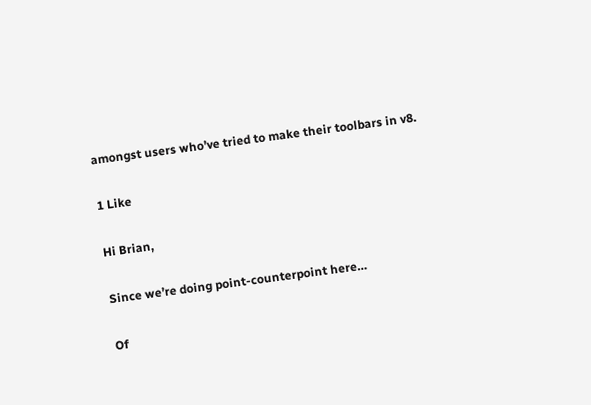amongst users who’ve tried to make their toolbars in v8.

1 Like

Hi Brian,

Since we’re doing point-counterpoint here…

Of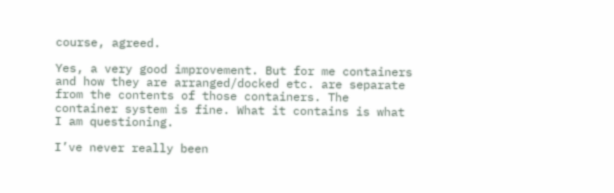course, agreed.

Yes, a very good improvement. But for me containers and how they are arranged/docked etc. are separate from the contents of those containers. The container system is fine. What it contains is what I am questioning.

I’ve never really been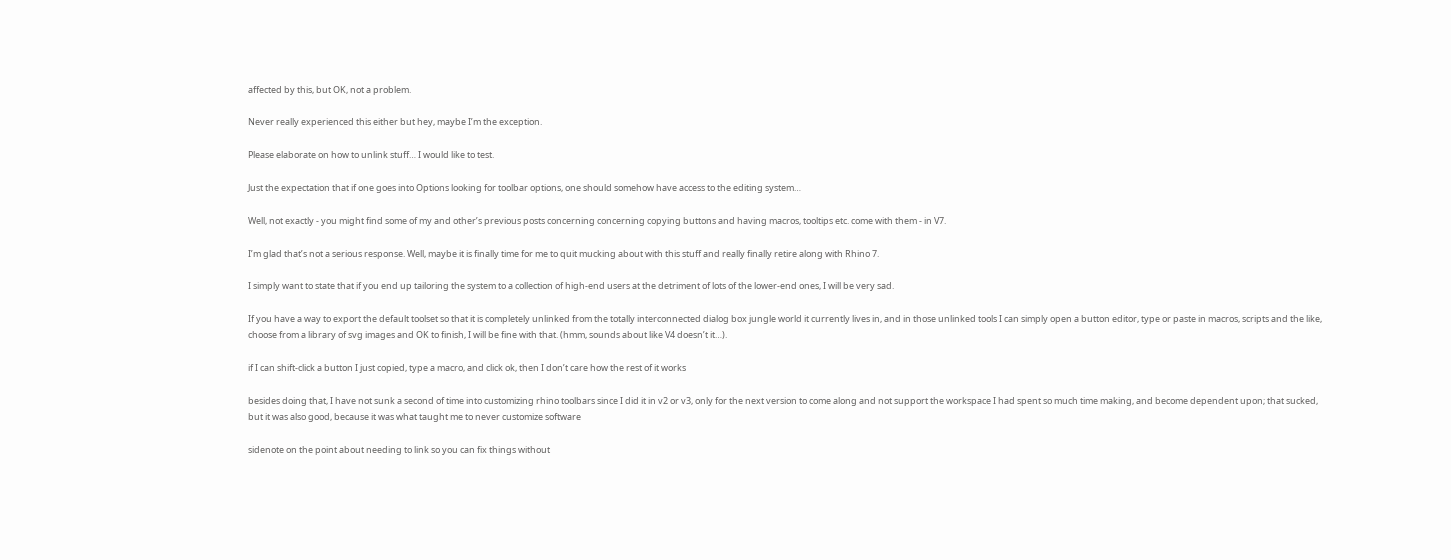affected by this, but OK, not a problem.

Never really experienced this either but hey, maybe I’m the exception.

Please elaborate on how to unlink stuff… I would like to test.

Just the expectation that if one goes into Options looking for toolbar options, one should somehow have access to the editing system…

Well, not exactly - you might find some of my and other’s previous posts concerning concerning copying buttons and having macros, tooltips etc. come with them - in V7.

I’m glad that’s not a serious response. Well, maybe it is finally time for me to quit mucking about with this stuff and really finally retire along with Rhino 7.

I simply want to state that if you end up tailoring the system to a collection of high-end users at the detriment of lots of the lower-end ones, I will be very sad.

If you have a way to export the default toolset so that it is completely unlinked from the totally interconnected dialog box jungle world it currently lives in, and in those unlinked tools I can simply open a button editor, type or paste in macros, scripts and the like, choose from a library of svg images and OK to finish, I will be fine with that. (hmm, sounds about like V4 doesn’t it…).

if I can shift-click a button I just copied, type a macro, and click ok, then I don’t care how the rest of it works

besides doing that, I have not sunk a second of time into customizing rhino toolbars since I did it in v2 or v3, only for the next version to come along and not support the workspace I had spent so much time making, and become dependent upon; that sucked, but it was also good, because it was what taught me to never customize software

sidenote on the point about needing to link so you can fix things without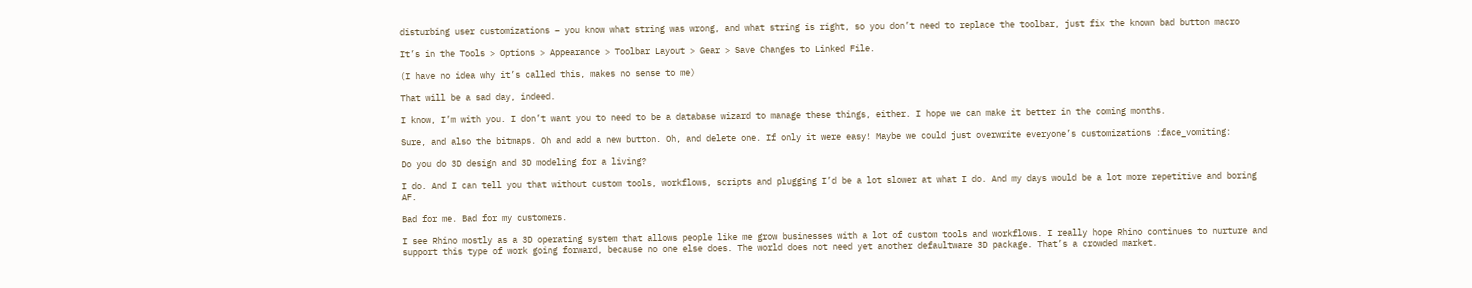disturbing user customizations – you know what string was wrong, and what string is right, so you don’t need to replace the toolbar, just fix the known bad button macro

It’s in the Tools > Options > Appearance > Toolbar Layout > Gear > Save Changes to Linked File.

(I have no idea why it’s called this, makes no sense to me)

That will be a sad day, indeed.

I know, I’m with you. I don’t want you to need to be a database wizard to manage these things, either. I hope we can make it better in the coming months.

Sure, and also the bitmaps. Oh and add a new button. Oh, and delete one. If only it were easy! Maybe we could just overwrite everyone’s customizations :face_vomiting:

Do you do 3D design and 3D modeling for a living?

I do. And I can tell you that without custom tools, workflows, scripts and plugging I’d be a lot slower at what I do. And my days would be a lot more repetitive and boring AF.

Bad for me. Bad for my customers.

I see Rhino mostly as a 3D operating system that allows people like me grow businesses with a lot of custom tools and workflows. I really hope Rhino continues to nurture and support this type of work going forward, because no one else does. The world does not need yet another defaultware 3D package. That’s a crowded market.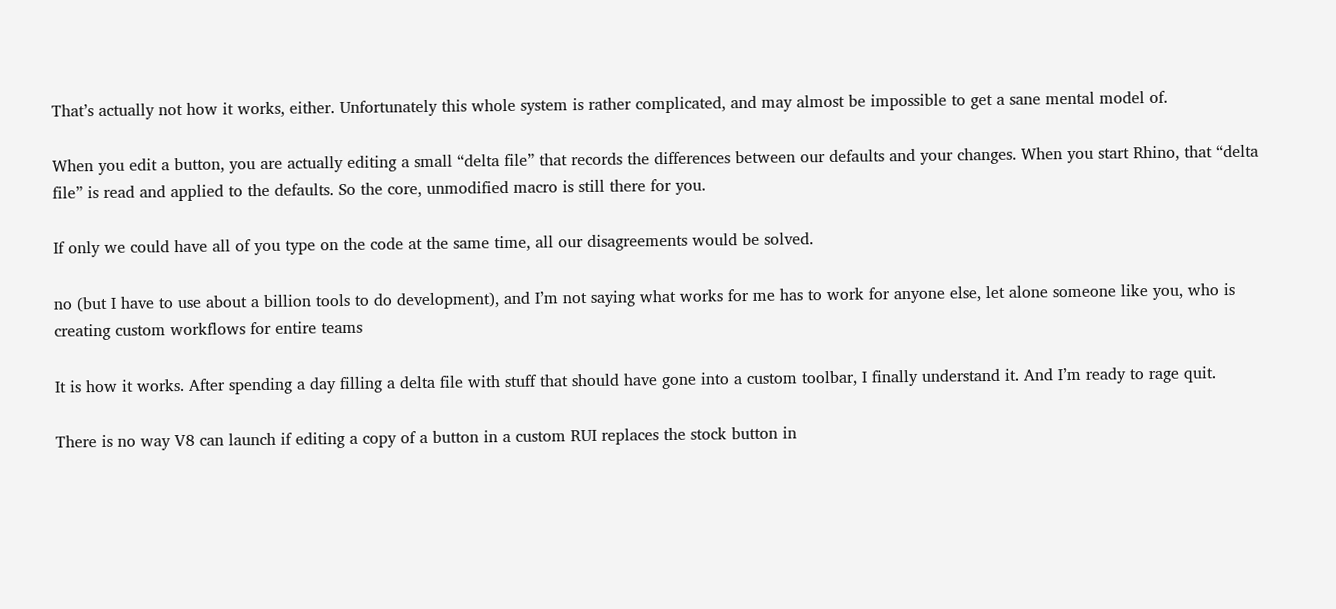That’s actually not how it works, either. Unfortunately this whole system is rather complicated, and may almost be impossible to get a sane mental model of.

When you edit a button, you are actually editing a small “delta file” that records the differences between our defaults and your changes. When you start Rhino, that “delta file” is read and applied to the defaults. So the core, unmodified macro is still there for you.

If only we could have all of you type on the code at the same time, all our disagreements would be solved.

no (but I have to use about a billion tools to do development), and I’m not saying what works for me has to work for anyone else, let alone someone like you, who is creating custom workflows for entire teams

It is how it works. After spending a day filling a delta file with stuff that should have gone into a custom toolbar, I finally understand it. And I’m ready to rage quit.

There is no way V8 can launch if editing a copy of a button in a custom RUI replaces the stock button in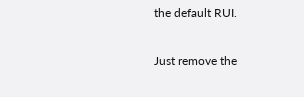the default RUI.

Just remove the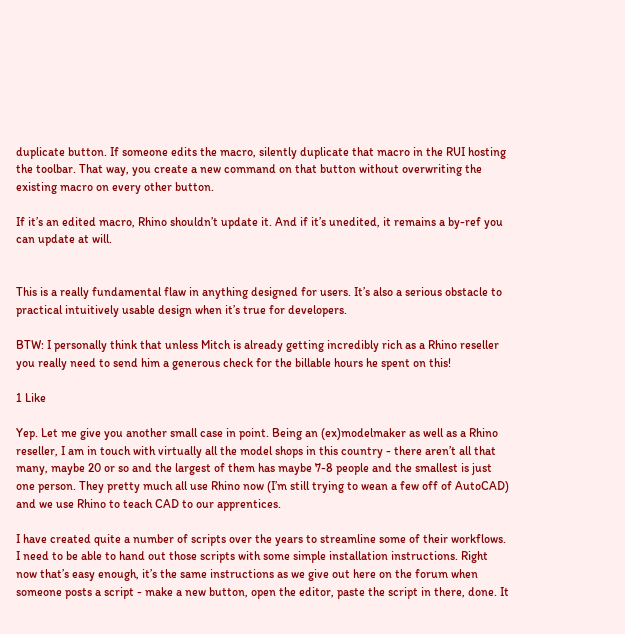duplicate button. If someone edits the macro, silently duplicate that macro in the RUI hosting the toolbar. That way, you create a new command on that button without overwriting the existing macro on every other button.

If it’s an edited macro, Rhino shouldn’t update it. And if it’s unedited, it remains a by-ref you can update at will.


This is a really fundamental flaw in anything designed for users. It’s also a serious obstacle to practical intuitively usable design when it’s true for developers.

BTW: I personally think that unless Mitch is already getting incredibly rich as a Rhino reseller you really need to send him a generous check for the billable hours he spent on this!

1 Like

Yep. Let me give you another small case in point. Being an (ex)modelmaker as well as a Rhino reseller, I am in touch with virtually all the model shops in this country - there aren’t all that many, maybe 20 or so and the largest of them has maybe 7-8 people and the smallest is just one person. They pretty much all use Rhino now (I’m still trying to wean a few off of AutoCAD) and we use Rhino to teach CAD to our apprentices.

I have created quite a number of scripts over the years to streamline some of their workflows. I need to be able to hand out those scripts with some simple installation instructions. Right now that’s easy enough, it’s the same instructions as we give out here on the forum when someone posts a script - make a new button, open the editor, paste the script in there, done. It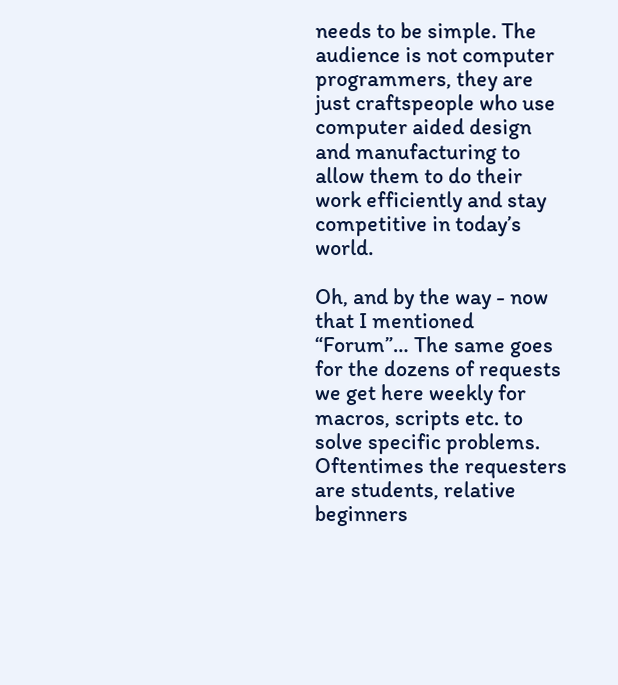needs to be simple. The audience is not computer programmers, they are just craftspeople who use computer aided design and manufacturing to allow them to do their work efficiently and stay competitive in today’s world.

Oh, and by the way - now that I mentioned “Forum”… The same goes for the dozens of requests we get here weekly for macros, scripts etc. to solve specific problems. Oftentimes the requesters are students, relative beginners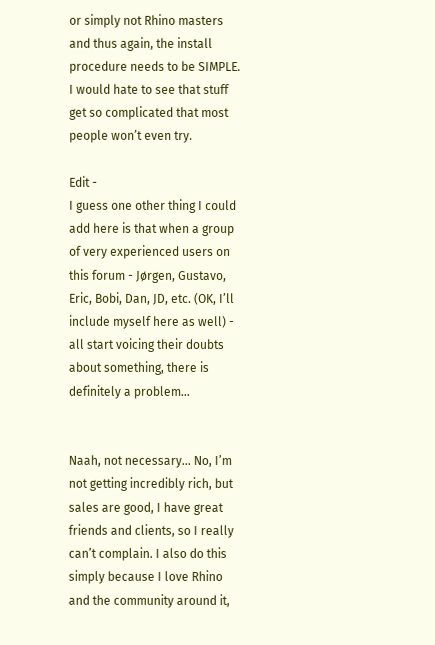or simply not Rhino masters and thus again, the install procedure needs to be SIMPLE. I would hate to see that stuff get so complicated that most people won’t even try.

Edit -
I guess one other thing I could add here is that when a group of very experienced users on this forum - Jørgen, Gustavo, Eric, Bobi, Dan, JD, etc. (OK, I’ll include myself here as well) - all start voicing their doubts about something, there is definitely a problem…


Naah, not necessary… No, I’m not getting incredibly rich, but sales are good, I have great friends and clients, so I really can’t complain. I also do this simply because I love Rhino and the community around it,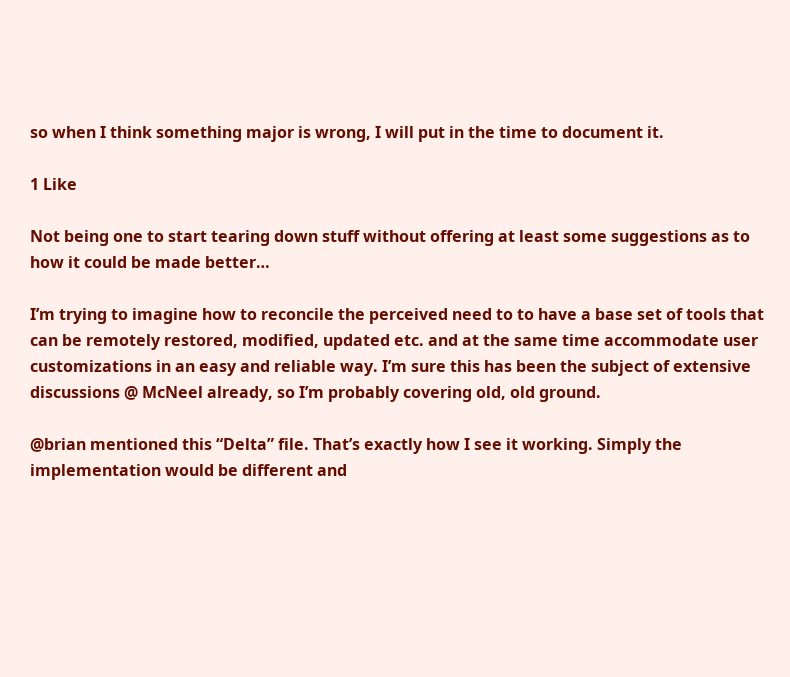so when I think something major is wrong, I will put in the time to document it.

1 Like

Not being one to start tearing down stuff without offering at least some suggestions as to how it could be made better…

I’m trying to imagine how to reconcile the perceived need to to have a base set of tools that can be remotely restored, modified, updated etc. and at the same time accommodate user customizations in an easy and reliable way. I’m sure this has been the subject of extensive discussions @ McNeel already, so I’m probably covering old, old ground.

@brian mentioned this “Delta” file. That’s exactly how I see it working. Simply the implementation would be different and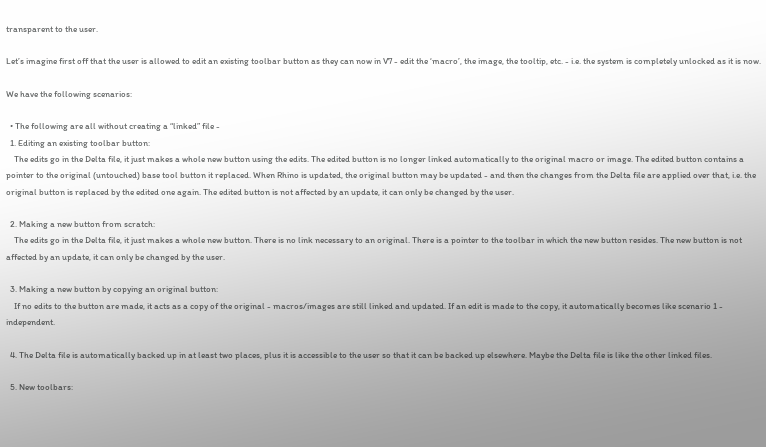transparent to the user.

Let’s imagine first off that the user is allowed to edit an existing toolbar button as they can now in V7 - edit the ‘macro’, the image, the tooltip, etc. - i.e. the system is completely unlocked as it is now.

We have the following scenarios:

  • The following are all without creating a “linked” file -
  1. Editing an existing toolbar button:
    The edits go in the Delta file, it just makes a whole new button using the edits. The edited button is no longer linked automatically to the original macro or image. The edited button contains a pointer to the original (untouched) base tool button it replaced. When Rhino is updated, the original button may be updated - and then the changes from the Delta file are applied over that, i.e. the original button is replaced by the edited one again. The edited button is not affected by an update, it can only be changed by the user.

  2. Making a new button from scratch:
    The edits go in the Delta file, it just makes a whole new button. There is no link necessary to an original. There is a pointer to the toolbar in which the new button resides. The new button is not affected by an update, it can only be changed by the user.

  3. Making a new button by copying an original button:
    If no edits to the button are made, it acts as a copy of the original - macros/images are still linked and updated. If an edit is made to the copy, it automatically becomes like scenario 1 - independent.

  4. The Delta file is automatically backed up in at least two places, plus it is accessible to the user so that it can be backed up elsewhere. Maybe the Delta file is like the other linked files.

  5. New toolbars: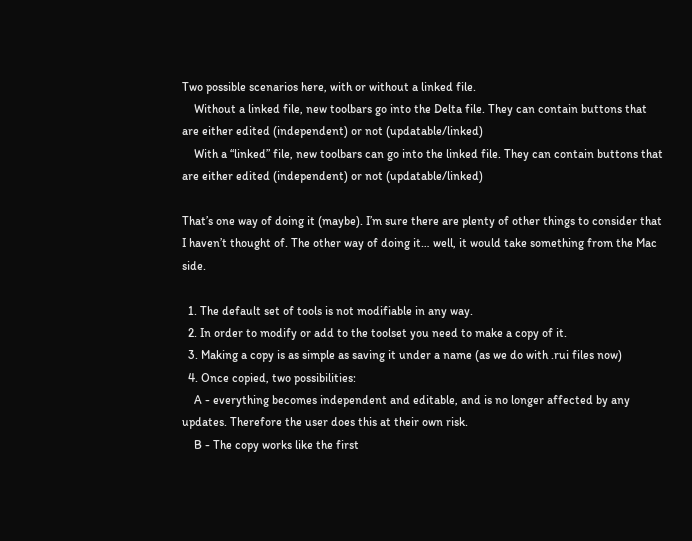Two possible scenarios here, with or without a linked file.
    Without a linked file, new toolbars go into the Delta file. They can contain buttons that are either edited (independent) or not (updatable/linked)
    With a “linked” file, new toolbars can go into the linked file. They can contain buttons that are either edited (independent) or not (updatable/linked)

That’s one way of doing it (maybe). I’m sure there are plenty of other things to consider that I haven’t thought of. The other way of doing it… well, it would take something from the Mac side.

  1. The default set of tools is not modifiable in any way.
  2. In order to modify or add to the toolset you need to make a copy of it.
  3. Making a copy is as simple as saving it under a name (as we do with .rui files now)
  4. Once copied, two possibilities:
    A - everything becomes independent and editable, and is no longer affected by any updates. Therefore the user does this at their own risk.
    B - The copy works like the first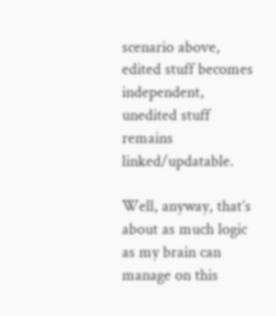scenario above, edited stuff becomes independent, unedited stuff remains linked/updatable.

Well, anyway, that’s about as much logic as my brain can manage on this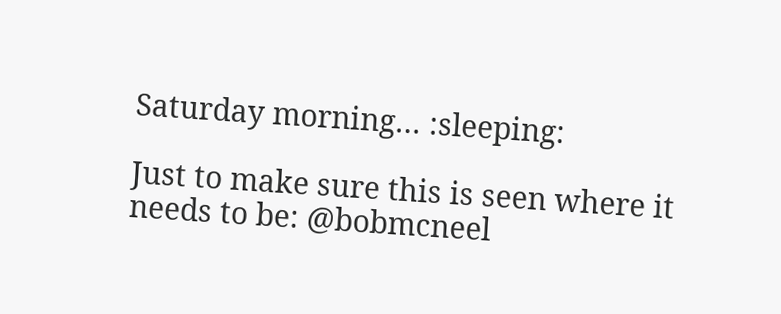Saturday morning… :sleeping:

Just to make sure this is seen where it needs to be: @bobmcneel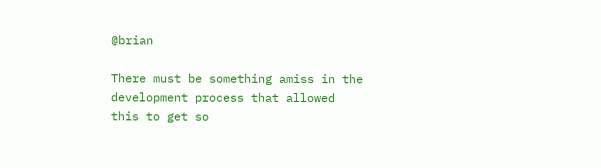@brian

There must be something amiss in the development process that allowed this to get so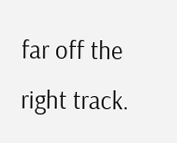far off the right track.